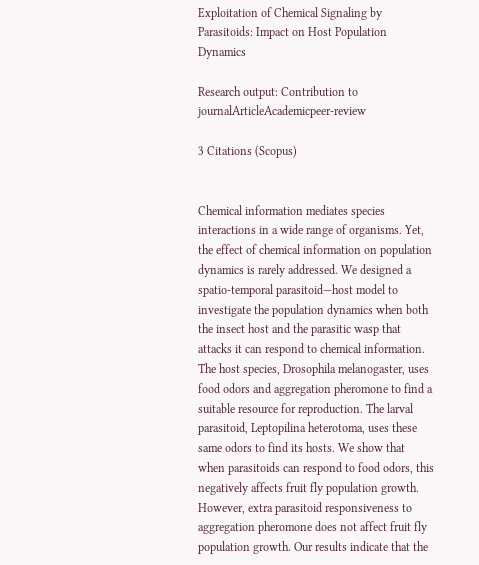Exploitation of Chemical Signaling by Parasitoids: Impact on Host Population Dynamics

Research output: Contribution to journalArticleAcademicpeer-review

3 Citations (Scopus)


Chemical information mediates species interactions in a wide range of organisms. Yet, the effect of chemical information on population dynamics is rarely addressed. We designed a spatio-temporal parasitoid—host model to investigate the population dynamics when both the insect host and the parasitic wasp that attacks it can respond to chemical information. The host species, Drosophila melanogaster, uses food odors and aggregation pheromone to find a suitable resource for reproduction. The larval parasitoid, Leptopilina heterotoma, uses these same odors to find its hosts. We show that when parasitoids can respond to food odors, this negatively affects fruit fly population growth. However, extra parasitoid responsiveness to aggregation pheromone does not affect fruit fly population growth. Our results indicate that the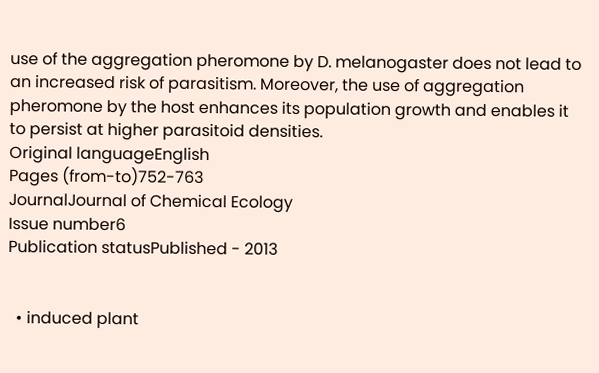use of the aggregation pheromone by D. melanogaster does not lead to an increased risk of parasitism. Moreover, the use of aggregation pheromone by the host enhances its population growth and enables it to persist at higher parasitoid densities.
Original languageEnglish
Pages (from-to)752-763
JournalJournal of Chemical Ecology
Issue number6
Publication statusPublished - 2013


  • induced plant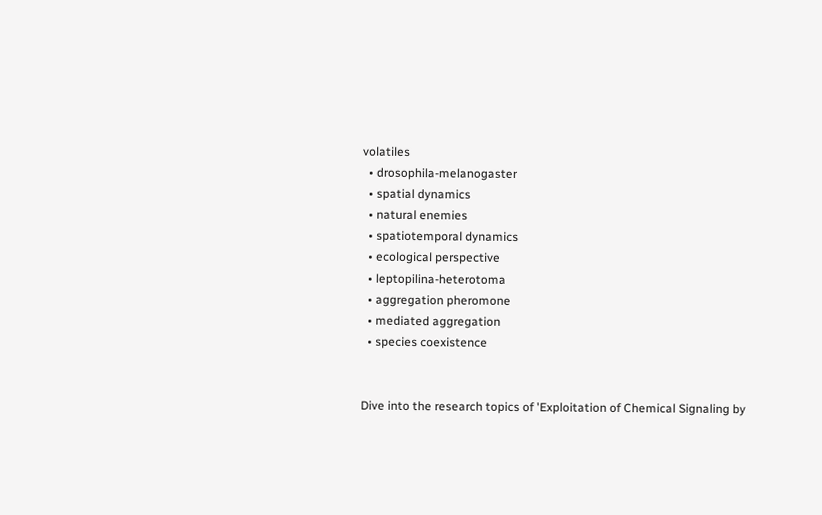volatiles
  • drosophila-melanogaster
  • spatial dynamics
  • natural enemies
  • spatiotemporal dynamics
  • ecological perspective
  • leptopilina-heterotoma
  • aggregation pheromone
  • mediated aggregation
  • species coexistence


Dive into the research topics of 'Exploitation of Chemical Signaling by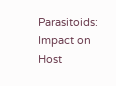Parasitoids: Impact on Host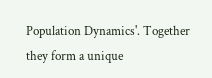Population Dynamics'. Together they form a unique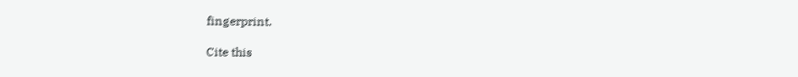fingerprint.

Cite this